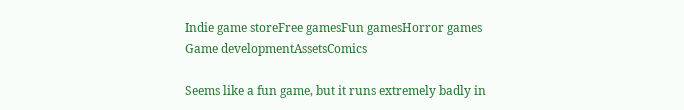Indie game storeFree gamesFun gamesHorror games
Game developmentAssetsComics

Seems like a fun game, but it runs extremely badly in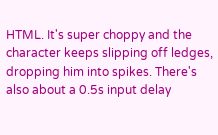HTML. It's super choppy and the character keeps slipping off ledges, dropping him into spikes. There's also about a 0.5s input delay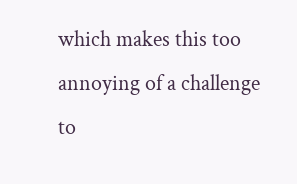which makes this too annoying of a challenge to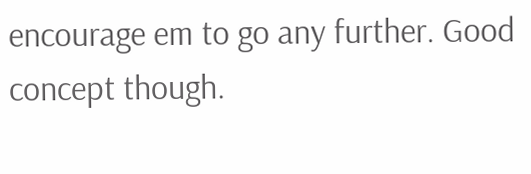encourage em to go any further. Good concept though.